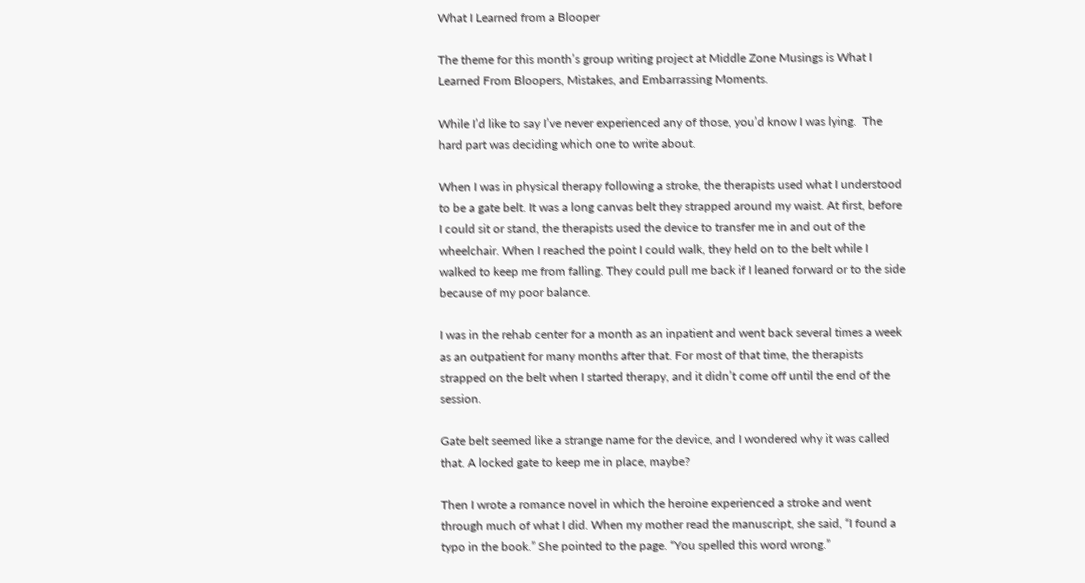What I Learned from a Blooper

The theme for this month’s group writing project at Middle Zone Musings is What I Learned From Bloopers, Mistakes, and Embarrassing Moments.

While I’d like to say I’ve never experienced any of those, you’d know I was lying.  The hard part was deciding which one to write about.

When I was in physical therapy following a stroke, the therapists used what I understood to be a gate belt. It was a long canvas belt they strapped around my waist. At first, before I could sit or stand, the therapists used the device to transfer me in and out of the wheelchair. When I reached the point I could walk, they held on to the belt while I walked to keep me from falling. They could pull me back if I leaned forward or to the side because of my poor balance.

I was in the rehab center for a month as an inpatient and went back several times a week as an outpatient for many months after that. For most of that time, the therapists strapped on the belt when I started therapy, and it didn’t come off until the end of the session.

Gate belt seemed like a strange name for the device, and I wondered why it was called that. A locked gate to keep me in place, maybe?

Then I wrote a romance novel in which the heroine experienced a stroke and went through much of what I did. When my mother read the manuscript, she said, “I found a typo in the book.” She pointed to the page. “You spelled this word wrong.”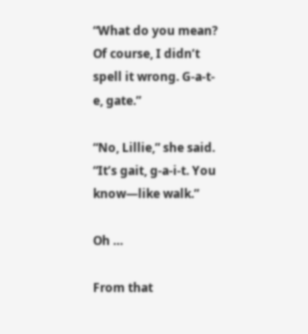“What do you mean? Of course, I didn’t spell it wrong. G-a-t-e, gate.”

“No, Lillie,” she said. “It’s gait, g-a-i-t. You know—like walk.”

Oh …

From that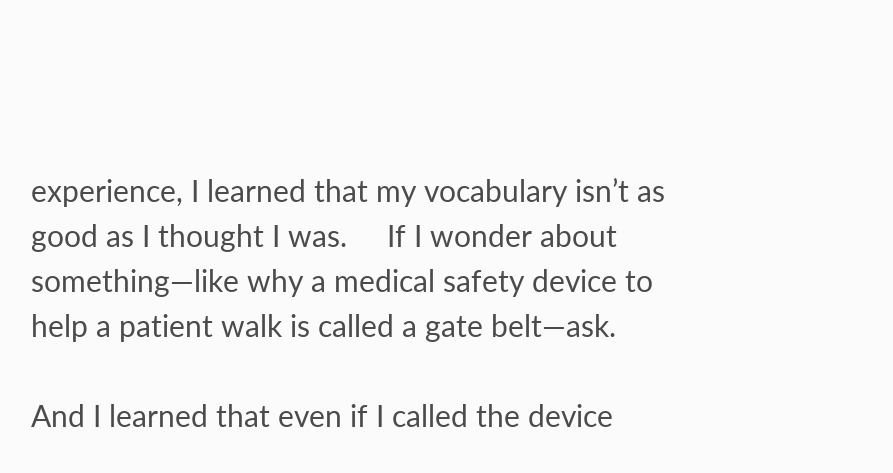experience, I learned that my vocabulary isn’t as good as I thought I was.     If I wonder about something—like why a medical safety device to help a patient walk is called a gate belt—ask.

And I learned that even if I called the device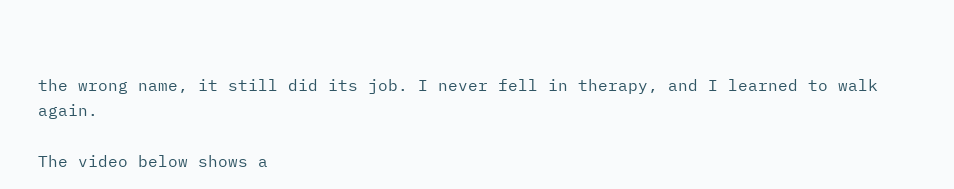the wrong name, it still did its job. I never fell in therapy, and I learned to walk again.

The video below shows a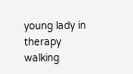young lady in therapy walking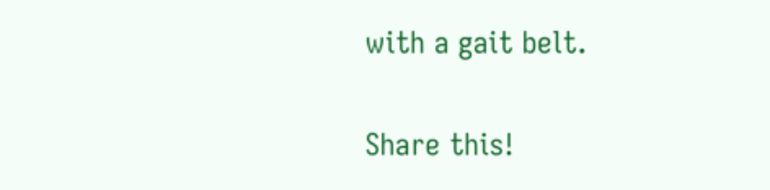with a gait belt.

Share this!